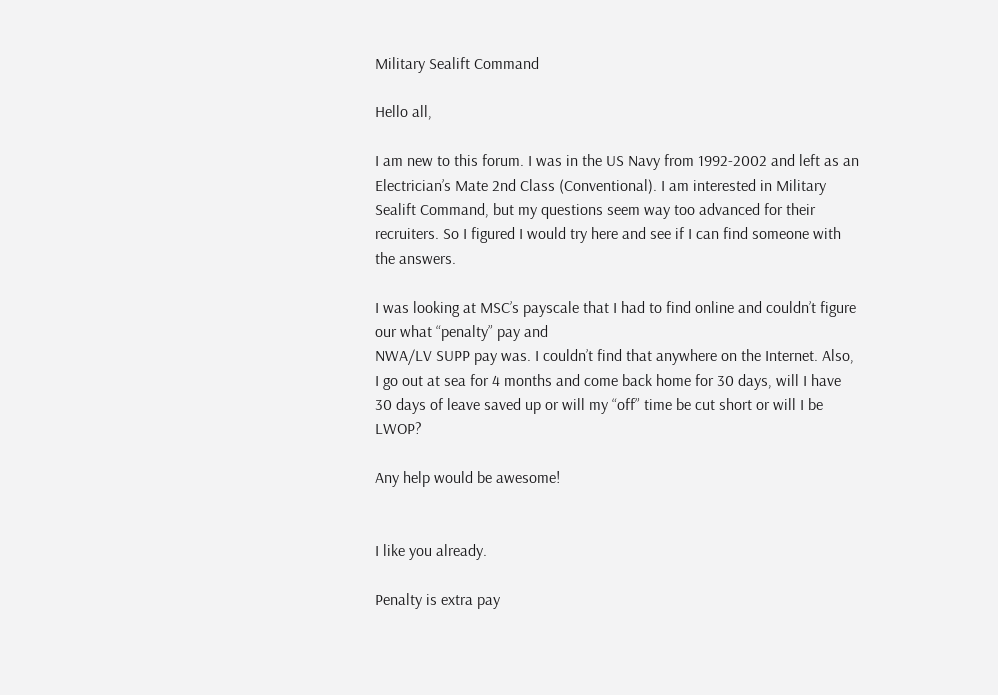Military Sealift Command

Hello all,

I am new to this forum. I was in the US Navy from 1992-2002 and left as an Electrician’s Mate 2nd Class (Conventional). I am interested in Military Sealift Command, but my questions seem way too advanced for their recruiters. So I figured I would try here and see if I can find someone with the answers.

I was looking at MSC’s payscale that I had to find online and couldn’t figure our what “penalty” pay and
NWA/LV SUPP pay was. I couldn’t find that anywhere on the Internet. Also, I go out at sea for 4 months and come back home for 30 days, will I have 30 days of leave saved up or will my “off” time be cut short or will I be LWOP?

Any help would be awesome!


I like you already.

Penalty is extra pay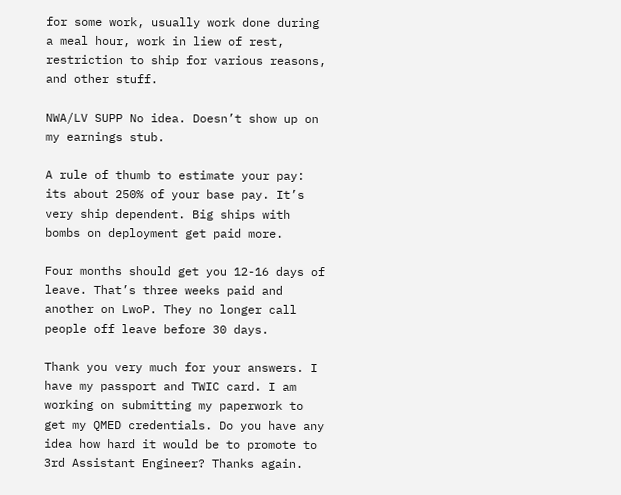for some work, usually work done during a meal hour, work in liew of rest, restriction to ship for various reasons, and other stuff.

NWA/LV SUPP No idea. Doesn’t show up on my earnings stub.

A rule of thumb to estimate your pay: its about 250% of your base pay. It’s very ship dependent. Big ships with bombs on deployment get paid more.

Four months should get you 12-16 days of leave. That’s three weeks paid and another on LwoP. They no longer call people off leave before 30 days.

Thank you very much for your answers. I have my passport and TWIC card. I am working on submitting my paperwork to get my QMED credentials. Do you have any idea how hard it would be to promote to 3rd Assistant Engineer? Thanks again.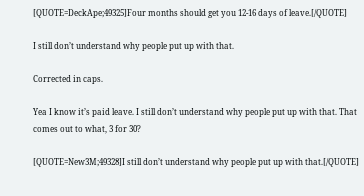[QUOTE=DeckApe;49325]Four months should get you 12-16 days of leave.[/QUOTE]

I still don’t understand why people put up with that.

Corrected in caps.

Yea I know it’s paid leave. I still don’t understand why people put up with that. That comes out to what, 3 for 30?

[QUOTE=New3M;49328]I still don’t understand why people put up with that.[/QUOTE]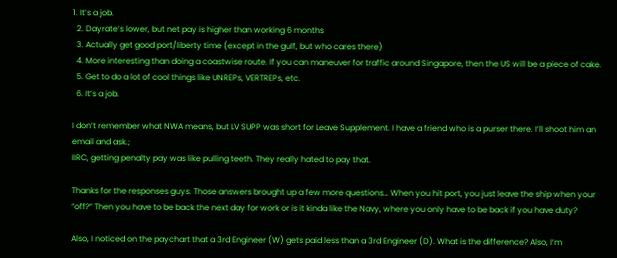1. It’s a job.
  2. Dayrate’s lower, but net pay is higher than working 6 months
  3. Actually get good port/liberty time (except in the gulf, but who cares there)
  4. More interesting than doing a coastwise route. If you can maneuver for traffic around Singapore, then the US will be a piece of cake.
  5. Get to do a lot of cool things like UNREPs, VERTREPs, etc.
  6. It’s a job.

I don’t remember what NWA means, but LV SUPP was short for Leave Supplement. I have a friend who is a purser there. I’ll shoot him an email and ask.;
IIRC, getting penalty pay was like pulling teeth. They really hated to pay that.

Thanks for the responses guys. Those answers brought up a few more questions… When you hit port, you just leave the ship when your “off?” Then you have to be back the next day for work or is it kinda like the Navy, where you only have to be back if you have duty?

Also, I noticed on the paychart that a 3rd Engineer (W) gets paid less than a 3rd Engineer (D). What is the difference? Also, I’m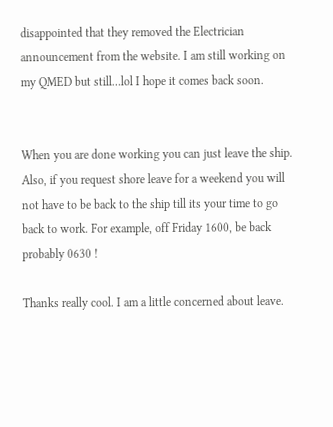disappointed that they removed the Electrician announcement from the website. I am still working on my QMED but still…lol I hope it comes back soon.


When you are done working you can just leave the ship. Also, if you request shore leave for a weekend you will not have to be back to the ship till its your time to go back to work. For example, off Friday 1600, be back probably 0630 !

Thanks really cool. I am a little concerned about leave.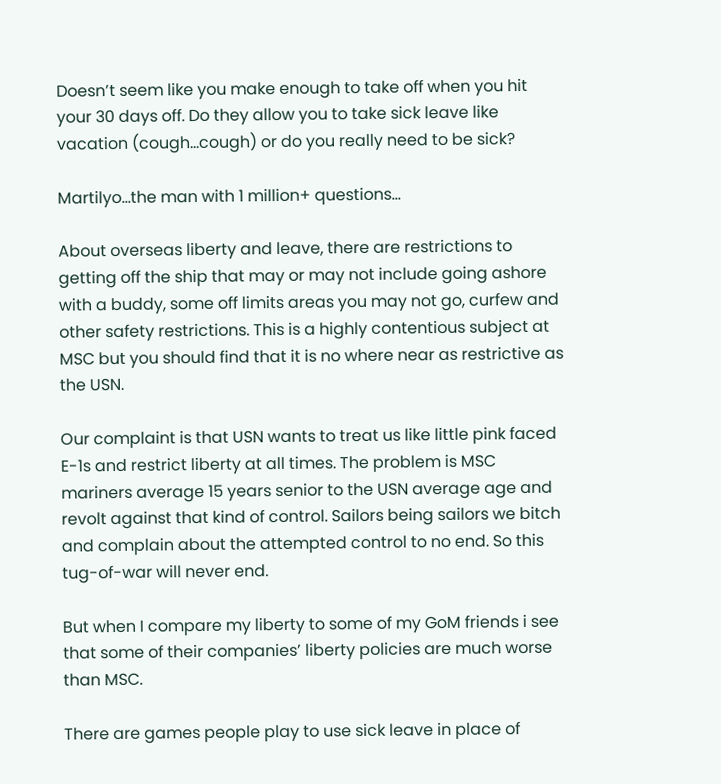Doesn’t seem like you make enough to take off when you hit your 30 days off. Do they allow you to take sick leave like vacation (cough…cough) or do you really need to be sick?

Martilyo…the man with 1 million+ questions…

About overseas liberty and leave, there are restrictions to getting off the ship that may or may not include going ashore with a buddy, some off limits areas you may not go, curfew and other safety restrictions. This is a highly contentious subject at MSC but you should find that it is no where near as restrictive as the USN.

Our complaint is that USN wants to treat us like little pink faced E-1s and restrict liberty at all times. The problem is MSC mariners average 15 years senior to the USN average age and revolt against that kind of control. Sailors being sailors we bitch and complain about the attempted control to no end. So this tug-of-war will never end.

But when I compare my liberty to some of my GoM friends i see that some of their companies’ liberty policies are much worse than MSC.

There are games people play to use sick leave in place of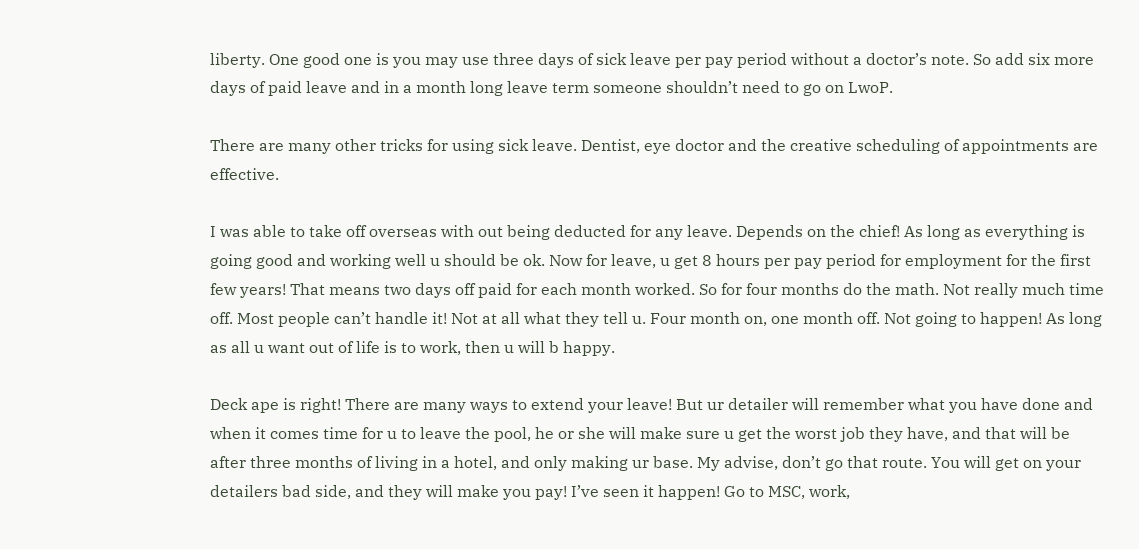liberty. One good one is you may use three days of sick leave per pay period without a doctor’s note. So add six more days of paid leave and in a month long leave term someone shouldn’t need to go on LwoP.

There are many other tricks for using sick leave. Dentist, eye doctor and the creative scheduling of appointments are effective.

I was able to take off overseas with out being deducted for any leave. Depends on the chief! As long as everything is going good and working well u should be ok. Now for leave, u get 8 hours per pay period for employment for the first few years! That means two days off paid for each month worked. So for four months do the math. Not really much time off. Most people can’t handle it! Not at all what they tell u. Four month on, one month off. Not going to happen! As long as all u want out of life is to work, then u will b happy.

Deck ape is right! There are many ways to extend your leave! But ur detailer will remember what you have done and when it comes time for u to leave the pool, he or she will make sure u get the worst job they have, and that will be after three months of living in a hotel, and only making ur base. My advise, don’t go that route. You will get on your detailers bad side, and they will make you pay! I’ve seen it happen! Go to MSC, work,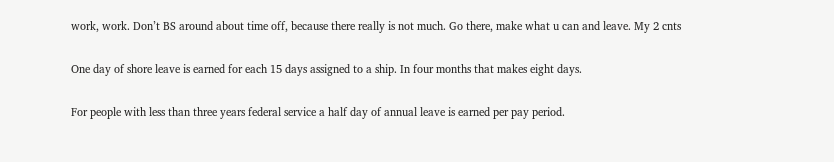work, work. Don’t BS around about time off, because there really is not much. Go there, make what u can and leave. My 2 cnts

One day of shore leave is earned for each 15 days assigned to a ship. In four months that makes eight days.

For people with less than three years federal service a half day of annual leave is earned per pay period.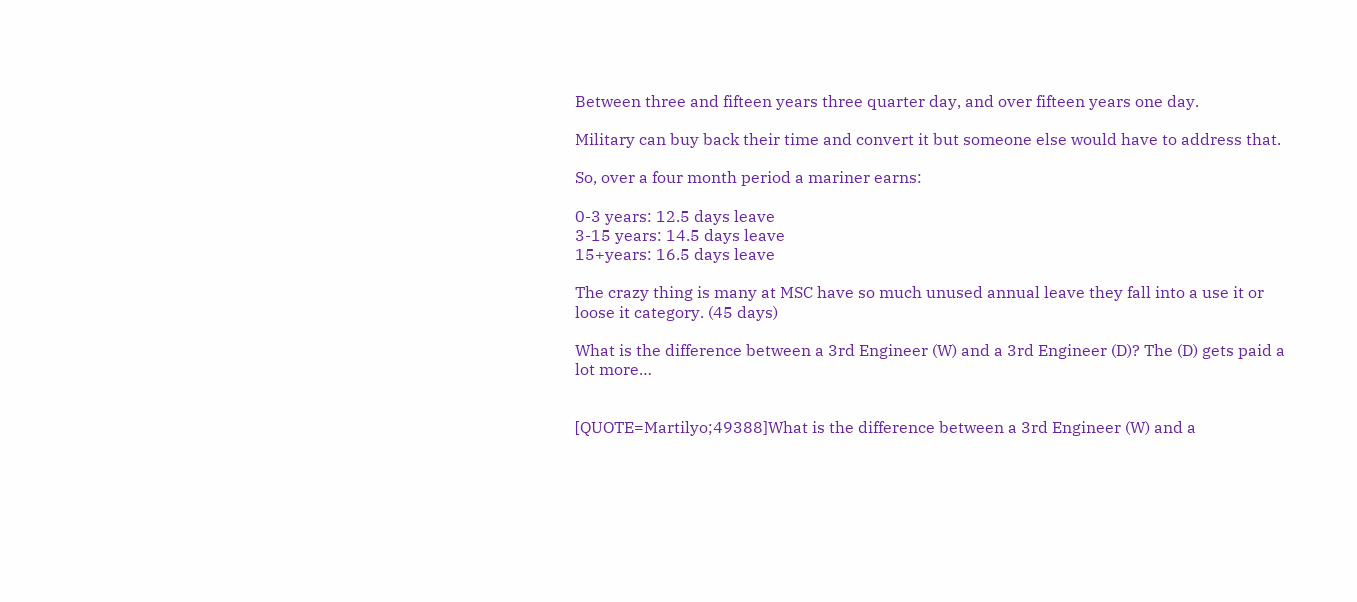Between three and fifteen years three quarter day, and over fifteen years one day.

Military can buy back their time and convert it but someone else would have to address that.

So, over a four month period a mariner earns:

0-3 years: 12.5 days leave
3-15 years: 14.5 days leave
15+years: 16.5 days leave

The crazy thing is many at MSC have so much unused annual leave they fall into a use it or loose it category. (45 days)

What is the difference between a 3rd Engineer (W) and a 3rd Engineer (D)? The (D) gets paid a lot more…


[QUOTE=Martilyo;49388]What is the difference between a 3rd Engineer (W) and a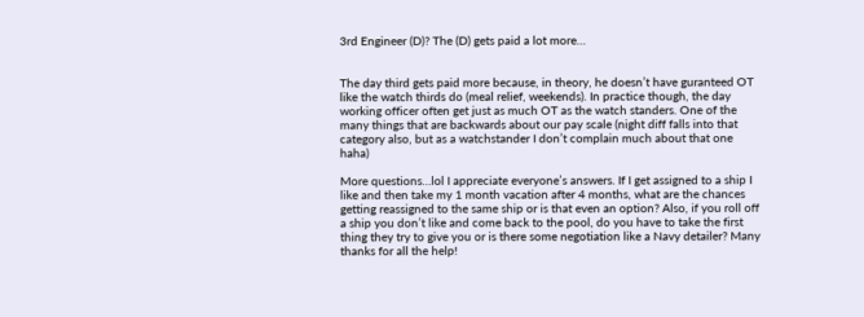3rd Engineer (D)? The (D) gets paid a lot more…


The day third gets paid more because, in theory, he doesn’t have guranteed OT like the watch thirds do (meal relief, weekends). In practice though, the day working officer often get just as much OT as the watch standers. One of the many things that are backwards about our pay scale (night diff falls into that category also, but as a watchstander I don’t complain much about that one haha)

More questions…lol I appreciate everyone’s answers. If I get assigned to a ship I like and then take my 1 month vacation after 4 months, what are the chances getting reassigned to the same ship or is that even an option? Also, if you roll off a ship you don’t like and come back to the pool, do you have to take the first thing they try to give you or is there some negotiation like a Navy detailer? Many thanks for all the help!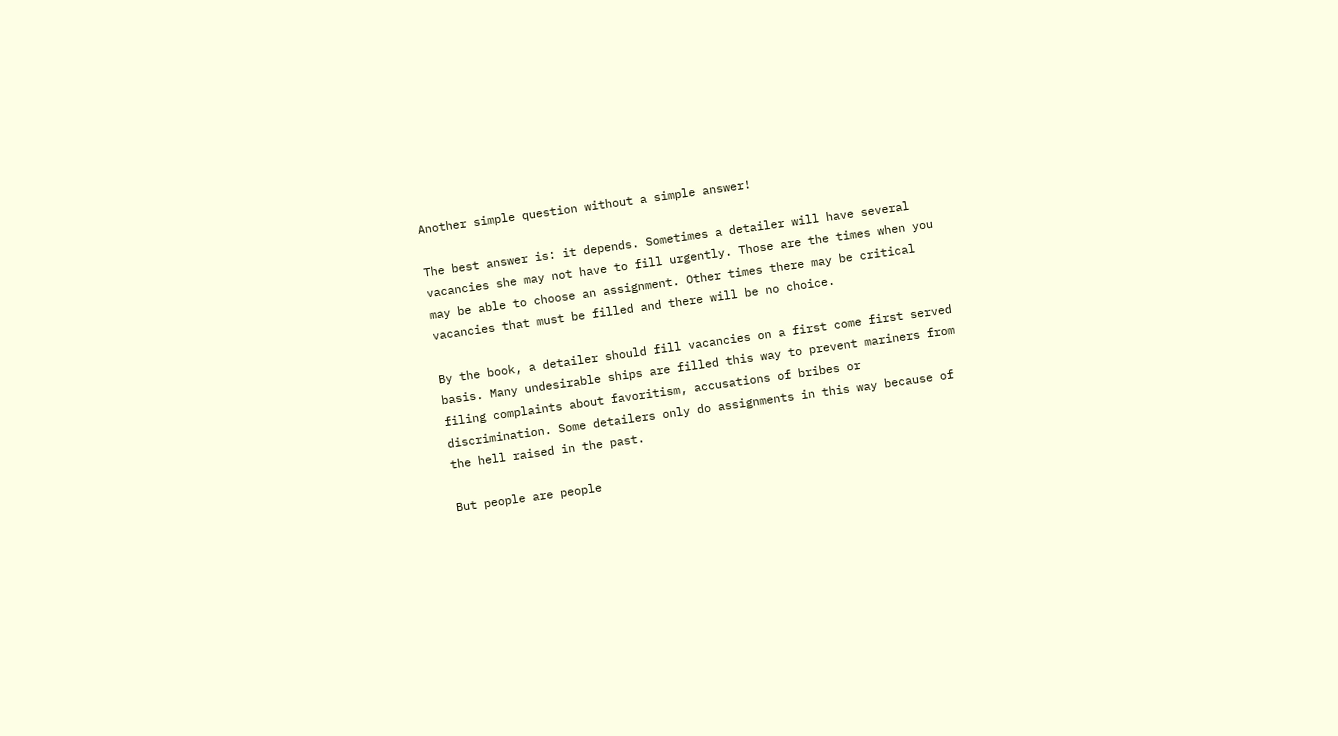Another simple question without a simple answer!

The best answer is: it depends. Sometimes a detailer will have several vacancies she may not have to fill urgently. Those are the times when you may be able to choose an assignment. Other times there may be critical vacancies that must be filled and there will be no choice.

By the book, a detailer should fill vacancies on a first come first served basis. Many undesirable ships are filled this way to prevent mariners from filing complaints about favoritism, accusations of bribes or discrimination. Some detailers only do assignments in this way because of the hell raised in the past.

But people are people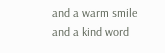and a warm smile and a kind word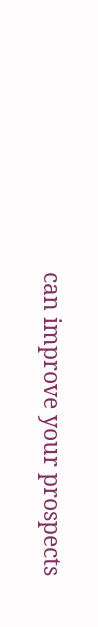can improve your prospects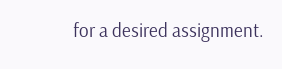for a desired assignment.